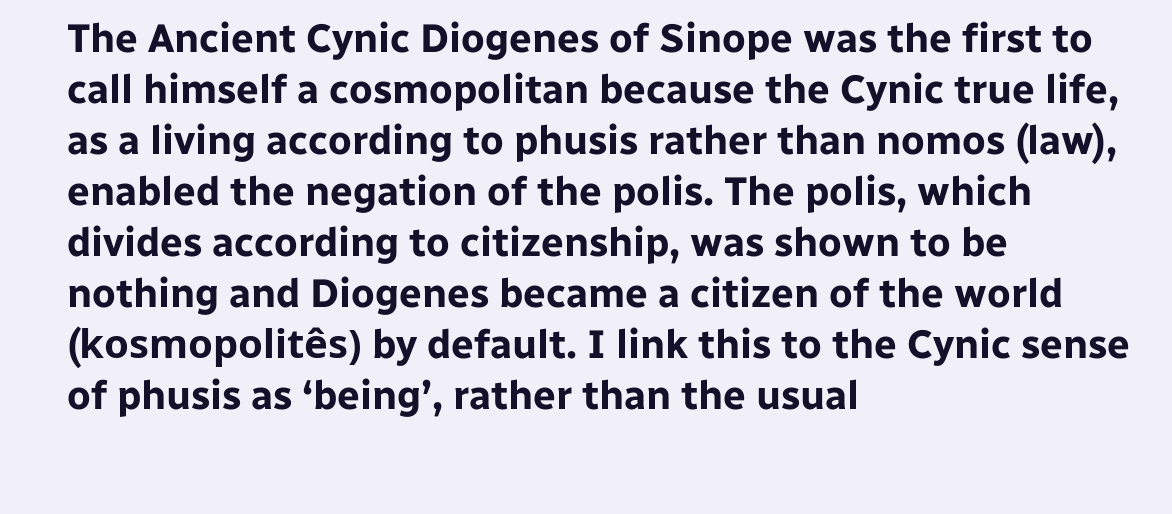The Ancient Cynic Diogenes of Sinope was the first to call himself a cosmopolitan because the Cynic true life, as a living according to phusis rather than nomos (law), enabled the negation of the polis. The polis, which divides according to citizenship, was shown to be nothing and Diogenes became a citizen of the world (kosmopolitês) by default. I link this to the Cynic sense of phusis as ‘being’, rather than the usual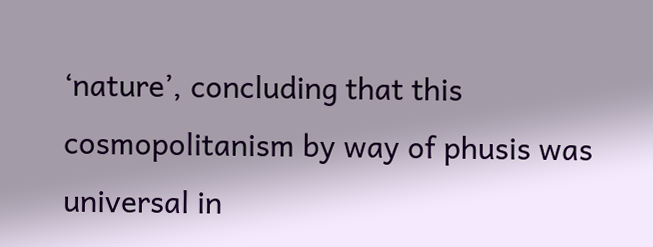‘nature’, concluding that this cosmopolitanism by way of phusis was universal in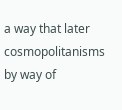a way that later cosmopolitanisms by way of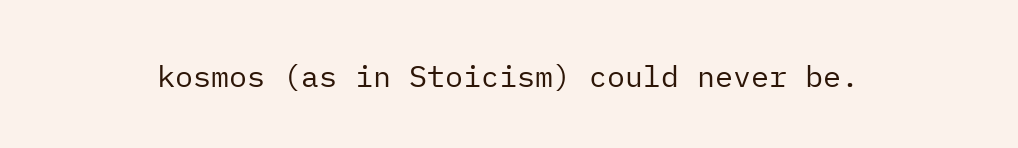kosmos (as in Stoicism) could never be.